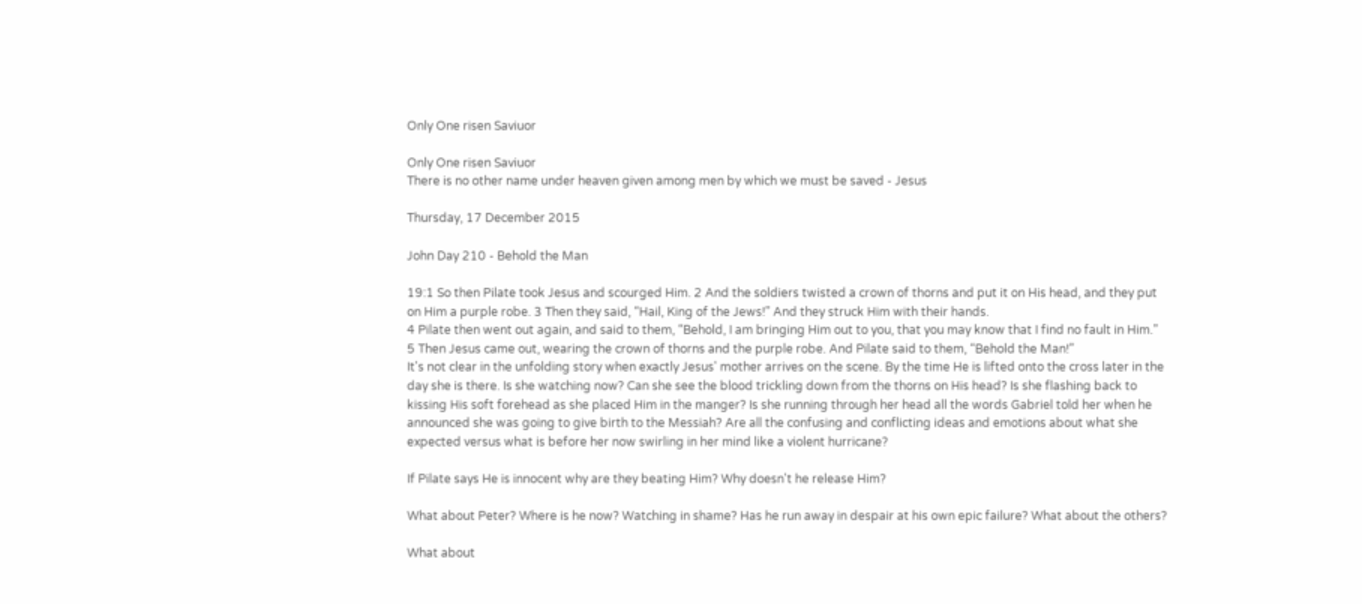Only One risen Saviuor

Only One risen Saviuor
There is no other name under heaven given among men by which we must be saved - Jesus

Thursday, 17 December 2015

John Day 210 - Behold the Man

19:1 So then Pilate took Jesus and scourged Him. 2 And the soldiers twisted a crown of thorns and put it on His head, and they put on Him a purple robe. 3 Then they said, “Hail, King of the Jews!” And they struck Him with their hands.
4 Pilate then went out again, and said to them, “Behold, I am bringing Him out to you, that you may know that I find no fault in Him.”
5 Then Jesus came out, wearing the crown of thorns and the purple robe. And Pilate said to them, “Behold the Man!”
It's not clear in the unfolding story when exactly Jesus' mother arrives on the scene. By the time He is lifted onto the cross later in the day she is there. Is she watching now? Can she see the blood trickling down from the thorns on His head? Is she flashing back to kissing His soft forehead as she placed Him in the manger? Is she running through her head all the words Gabriel told her when he announced she was going to give birth to the Messiah? Are all the confusing and conflicting ideas and emotions about what she expected versus what is before her now swirling in her mind like a violent hurricane?

If Pilate says He is innocent why are they beating Him? Why doesn't he release Him?

What about Peter? Where is he now? Watching in shame? Has he run away in despair at his own epic failure? What about the others?

What about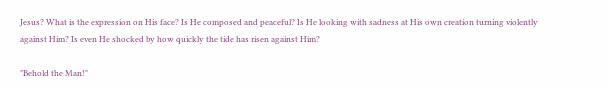Jesus? What is the expression on His face? Is He composed and peaceful? Is He looking with sadness at His own creation turning violently against Him? Is even He shocked by how quickly the tide has risen against Him?

"Behold the Man!"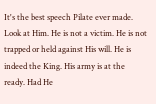It's the best speech Pilate ever made. Look at Him. He is not a victim. He is not trapped or held against His will. He is indeed the King. His army is at the ready. Had He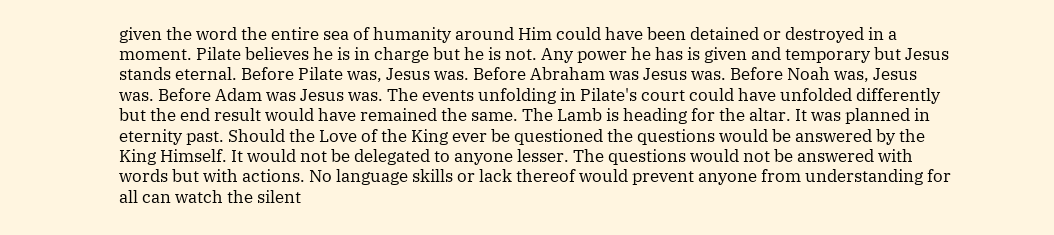given the word the entire sea of humanity around Him could have been detained or destroyed in a moment. Pilate believes he is in charge but he is not. Any power he has is given and temporary but Jesus stands eternal. Before Pilate was, Jesus was. Before Abraham was Jesus was. Before Noah was, Jesus was. Before Adam was Jesus was. The events unfolding in Pilate's court could have unfolded differently but the end result would have remained the same. The Lamb is heading for the altar. It was planned in eternity past. Should the Love of the King ever be questioned the questions would be answered by the King Himself. It would not be delegated to anyone lesser. The questions would not be answered with words but with actions. No language skills or lack thereof would prevent anyone from understanding for all can watch the silent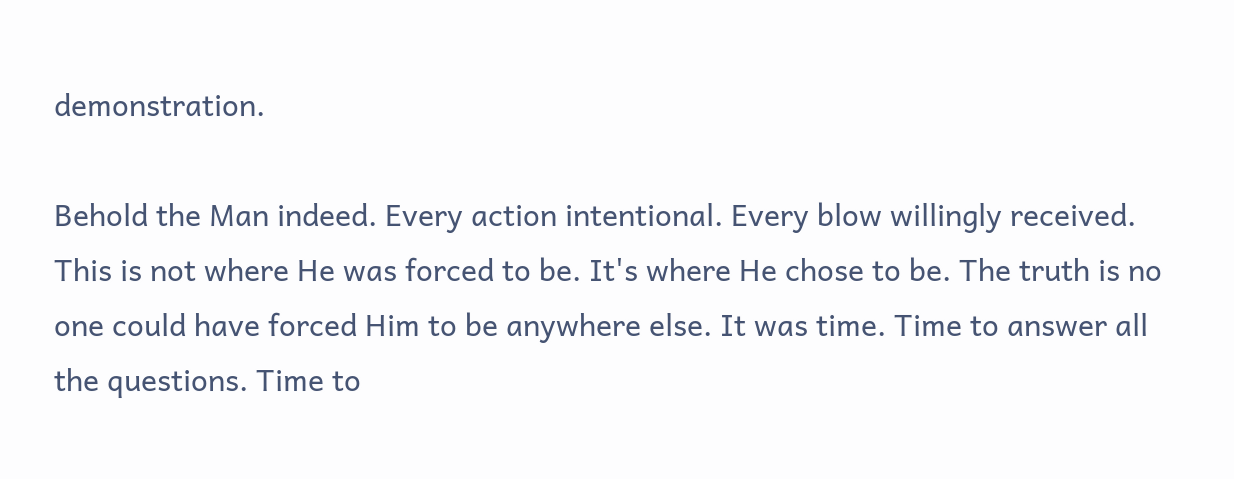demonstration.

Behold the Man indeed. Every action intentional. Every blow willingly received. This is not where He was forced to be. It's where He chose to be. The truth is no one could have forced Him to be anywhere else. It was time. Time to answer all the questions. Time to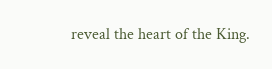reveal the heart of the King.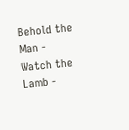Behold the Man - Watch the Lamb -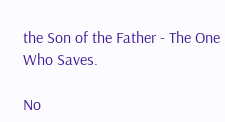the Son of the Father - The One Who Saves.

No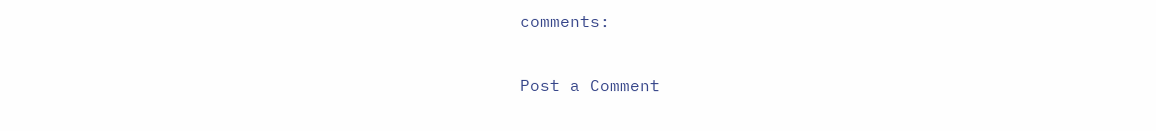comments:

Post a Comment